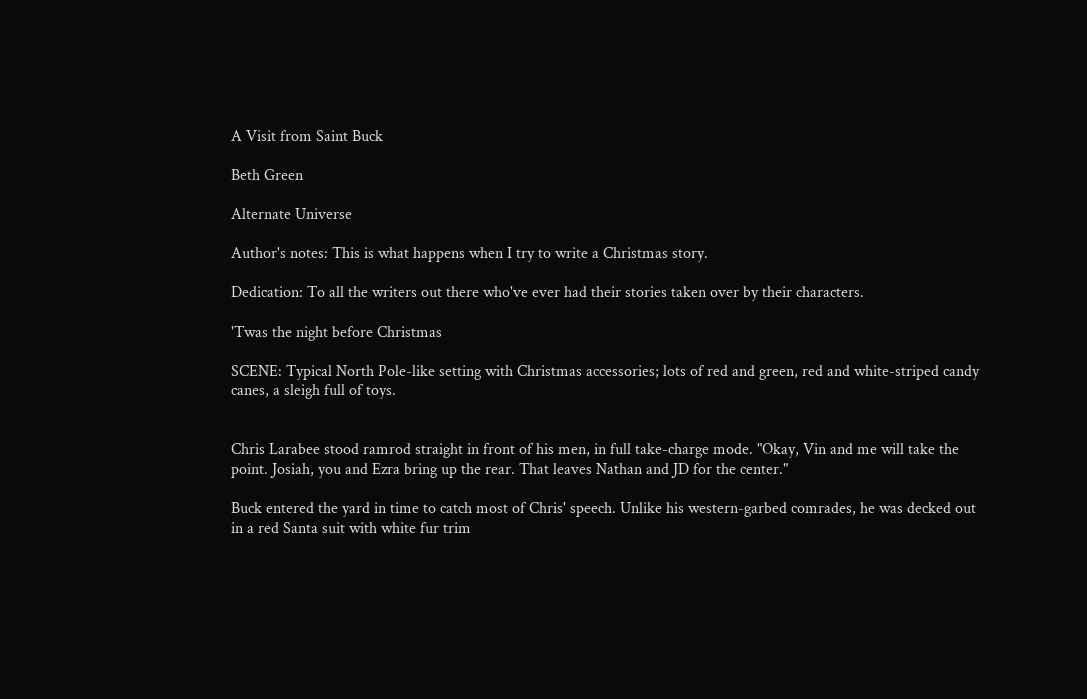A Visit from Saint Buck

Beth Green

Alternate Universe

Author's notes: This is what happens when I try to write a Christmas story.

Dedication: To all the writers out there who've ever had their stories taken over by their characters.

'Twas the night before Christmas

SCENE: Typical North Pole-like setting with Christmas accessories; lots of red and green, red and white-striped candy canes, a sleigh full of toys.


Chris Larabee stood ramrod straight in front of his men, in full take-charge mode. "Okay, Vin and me will take the point. Josiah, you and Ezra bring up the rear. That leaves Nathan and JD for the center."

Buck entered the yard in time to catch most of Chris' speech. Unlike his western-garbed comrades, he was decked out in a red Santa suit with white fur trim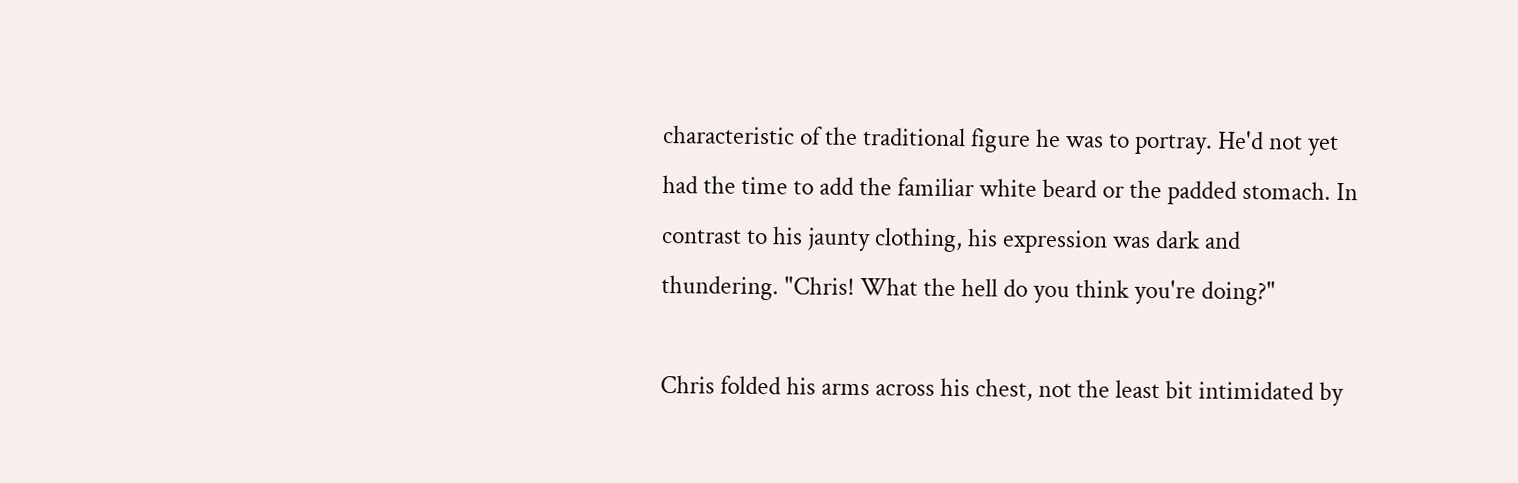characteristic of the traditional figure he was to portray. He'd not yet had the time to add the familiar white beard or the padded stomach. In contrast to his jaunty clothing, his expression was dark and thundering. "Chris! What the hell do you think you're doing?"

Chris folded his arms across his chest, not the least bit intimidated by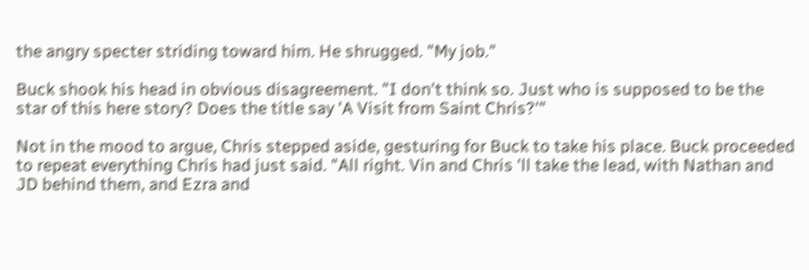the angry specter striding toward him. He shrugged. "My job."

Buck shook his head in obvious disagreement. "I don't think so. Just who is supposed to be the star of this here story? Does the title say 'A Visit from Saint Chris?'"

Not in the mood to argue, Chris stepped aside, gesturing for Buck to take his place. Buck proceeded to repeat everything Chris had just said. "All right. Vin and Chris 'll take the lead, with Nathan and JD behind them, and Ezra and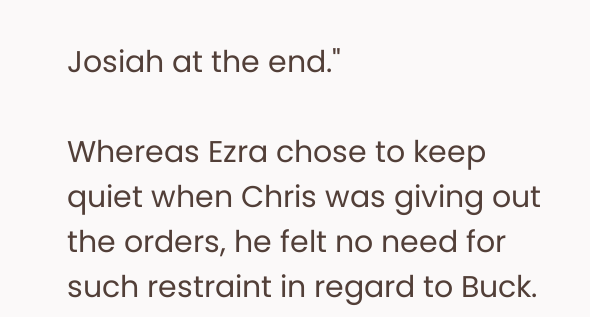Josiah at the end."

Whereas Ezra chose to keep quiet when Chris was giving out the orders, he felt no need for such restraint in regard to Buck.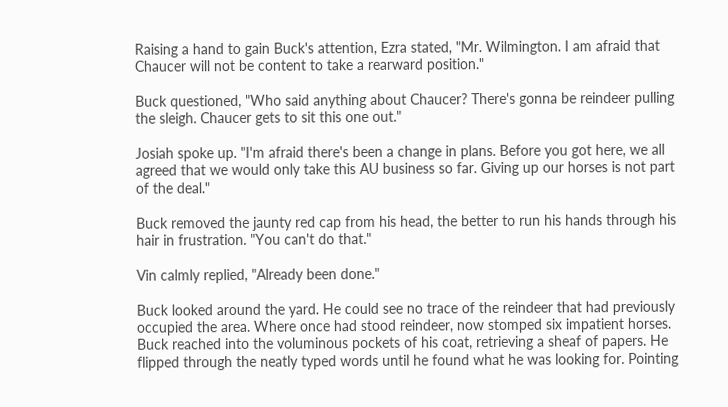Raising a hand to gain Buck's attention, Ezra stated, "Mr. Wilmington. I am afraid that Chaucer will not be content to take a rearward position."

Buck questioned, "Who said anything about Chaucer? There's gonna be reindeer pulling the sleigh. Chaucer gets to sit this one out."

Josiah spoke up. "I'm afraid there's been a change in plans. Before you got here, we all agreed that we would only take this AU business so far. Giving up our horses is not part of the deal."

Buck removed the jaunty red cap from his head, the better to run his hands through his hair in frustration. "You can't do that."

Vin calmly replied, "Already been done."

Buck looked around the yard. He could see no trace of the reindeer that had previously occupied the area. Where once had stood reindeer, now stomped six impatient horses. Buck reached into the voluminous pockets of his coat, retrieving a sheaf of papers. He flipped through the neatly typed words until he found what he was looking for. Pointing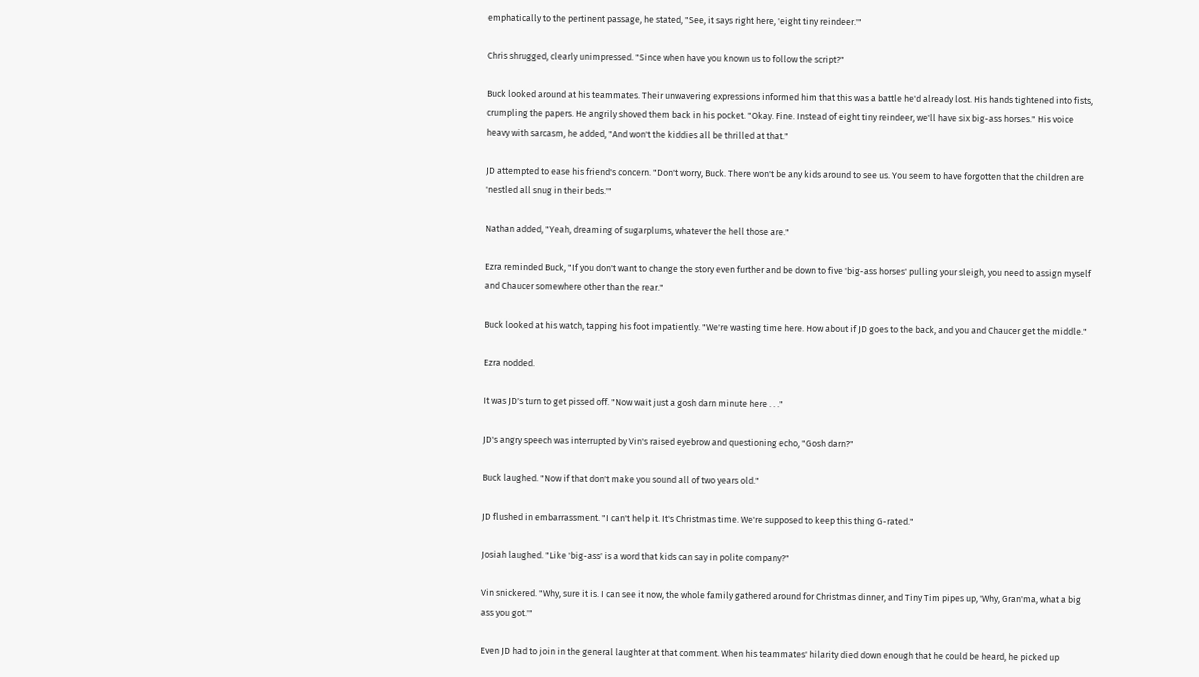emphatically to the pertinent passage, he stated, "See, it says right here, 'eight tiny reindeer.'"

Chris shrugged, clearly unimpressed. "Since when have you known us to follow the script?"

Buck looked around at his teammates. Their unwavering expressions informed him that this was a battle he'd already lost. His hands tightened into fists, crumpling the papers. He angrily shoved them back in his pocket. "Okay. Fine. Instead of eight tiny reindeer, we'll have six big-ass horses." His voice heavy with sarcasm, he added, "And won't the kiddies all be thrilled at that."

JD attempted to ease his friend's concern. "Don't worry, Buck. There won't be any kids around to see us. You seem to have forgotten that the children are 'nestled all snug in their beds.'"

Nathan added, "Yeah, dreaming of sugarplums, whatever the hell those are."

Ezra reminded Buck, "If you don't want to change the story even further and be down to five 'big-ass horses' pulling your sleigh, you need to assign myself and Chaucer somewhere other than the rear."

Buck looked at his watch, tapping his foot impatiently. "We're wasting time here. How about if JD goes to the back, and you and Chaucer get the middle."

Ezra nodded.

It was JD's turn to get pissed off. "Now wait just a gosh darn minute here . . ."

JD's angry speech was interrupted by Vin's raised eyebrow and questioning echo, "Gosh darn?"

Buck laughed. "Now if that don't make you sound all of two years old."

JD flushed in embarrassment. "I can't help it. It's Christmas time. We're supposed to keep this thing G-rated."

Josiah laughed. "Like 'big-ass' is a word that kids can say in polite company?"

Vin snickered. "Why, sure it is. I can see it now, the whole family gathered around for Christmas dinner, and Tiny Tim pipes up, 'Why, Gran'ma, what a big ass you got.'"

Even JD had to join in the general laughter at that comment. When his teammates' hilarity died down enough that he could be heard, he picked up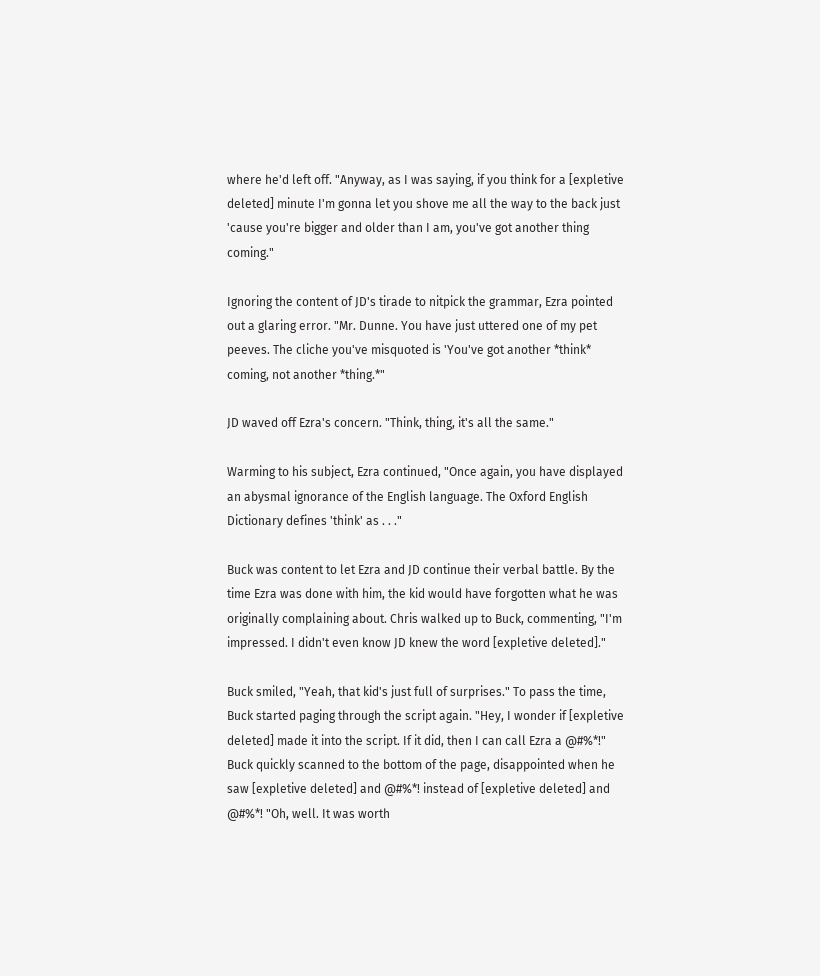where he'd left off. "Anyway, as I was saying, if you think for a [expletive deleted] minute I'm gonna let you shove me all the way to the back just 'cause you're bigger and older than I am, you've got another thing coming."

Ignoring the content of JD's tirade to nitpick the grammar, Ezra pointed out a glaring error. "Mr. Dunne. You have just uttered one of my pet peeves. The cliche you've misquoted is 'You've got another *think* coming, not another *thing.*"

JD waved off Ezra's concern. "Think, thing, it's all the same."

Warming to his subject, Ezra continued, "Once again, you have displayed an abysmal ignorance of the English language. The Oxford English Dictionary defines 'think' as . . ."

Buck was content to let Ezra and JD continue their verbal battle. By the time Ezra was done with him, the kid would have forgotten what he was originally complaining about. Chris walked up to Buck, commenting, "I'm impressed. I didn't even know JD knew the word [expletive deleted]."

Buck smiled, "Yeah, that kid's just full of surprises." To pass the time, Buck started paging through the script again. "Hey, I wonder if [expletive deleted] made it into the script. If it did, then I can call Ezra a @#%*!" Buck quickly scanned to the bottom of the page, disappointed when he saw [expletive deleted] and @#%*! instead of [expletive deleted] and @#%*! "Oh, well. It was worth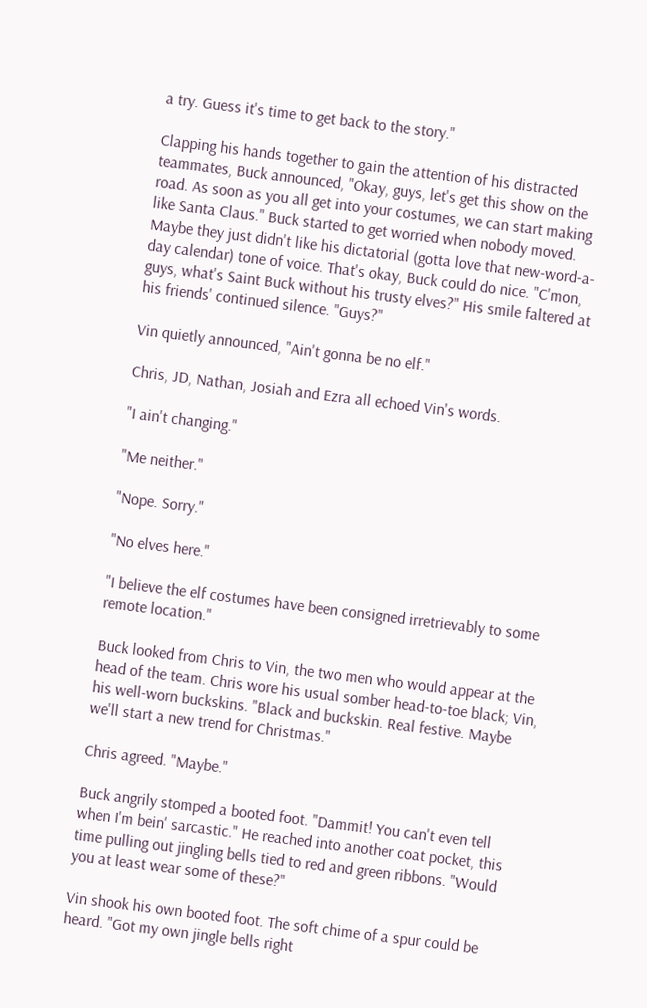a try. Guess it's time to get back to the story."

Clapping his hands together to gain the attention of his distracted teammates, Buck announced, "Okay, guys, let's get this show on the road. As soon as you all get into your costumes, we can start making like Santa Claus." Buck started to get worried when nobody moved. Maybe they just didn't like his dictatorial (gotta love that new-word-a-day calendar) tone of voice. That's okay, Buck could do nice. "C'mon, guys, what's Saint Buck without his trusty elves?" His smile faltered at his friends' continued silence. "Guys?"

Vin quietly announced, "Ain't gonna be no elf."

Chris, JD, Nathan, Josiah and Ezra all echoed Vin's words.

"I ain't changing."

"Me neither."

"Nope. Sorry."

"No elves here."

"I believe the elf costumes have been consigned irretrievably to some remote location."

Buck looked from Chris to Vin, the two men who would appear at the head of the team. Chris wore his usual somber head-to-toe black; Vin, his well-worn buckskins. "Black and buckskin. Real festive. Maybe we'll start a new trend for Christmas."

Chris agreed. "Maybe."

Buck angrily stomped a booted foot. "Dammit! You can't even tell when I'm bein' sarcastic." He reached into another coat pocket, this time pulling out jingling bells tied to red and green ribbons. "Would you at least wear some of these?"

Vin shook his own booted foot. The soft chime of a spur could be heard. "Got my own jingle bells right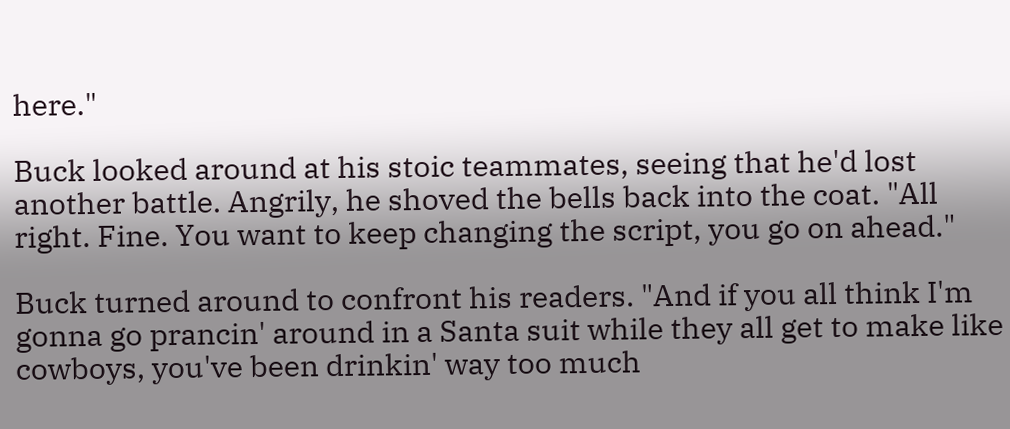here."

Buck looked around at his stoic teammates, seeing that he'd lost another battle. Angrily, he shoved the bells back into the coat. "All right. Fine. You want to keep changing the script, you go on ahead."

Buck turned around to confront his readers. "And if you all think I'm gonna go prancin' around in a Santa suit while they all get to make like cowboys, you've been drinkin' way too much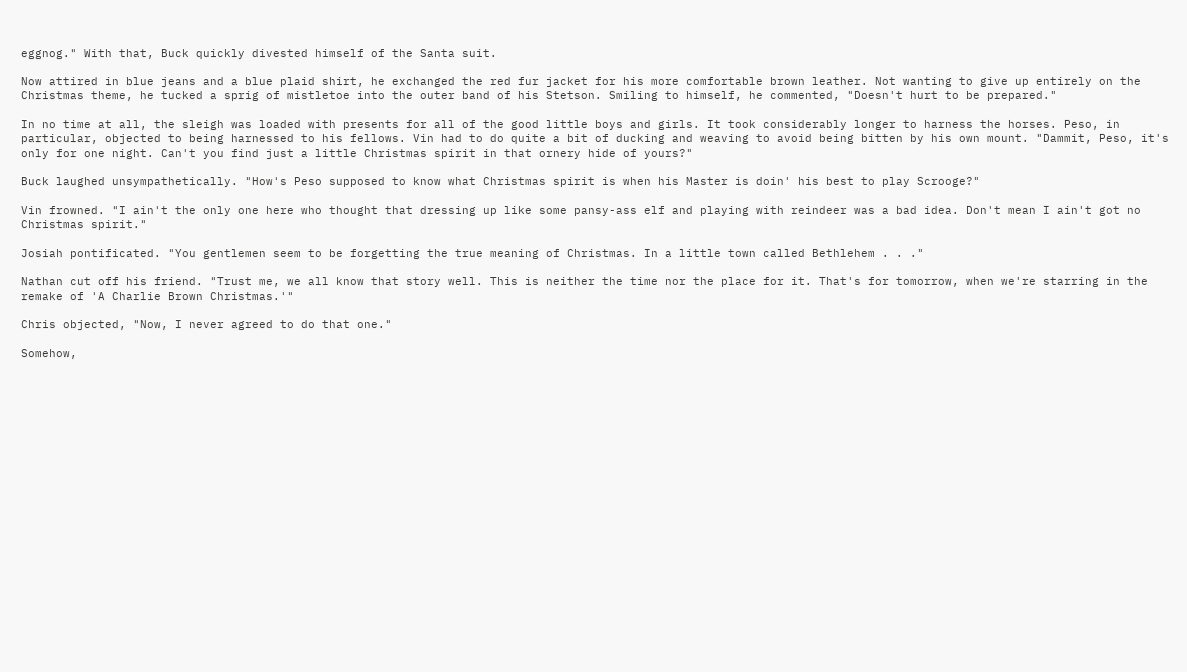eggnog." With that, Buck quickly divested himself of the Santa suit.

Now attired in blue jeans and a blue plaid shirt, he exchanged the red fur jacket for his more comfortable brown leather. Not wanting to give up entirely on the Christmas theme, he tucked a sprig of mistletoe into the outer band of his Stetson. Smiling to himself, he commented, "Doesn't hurt to be prepared."

In no time at all, the sleigh was loaded with presents for all of the good little boys and girls. It took considerably longer to harness the horses. Peso, in particular, objected to being harnessed to his fellows. Vin had to do quite a bit of ducking and weaving to avoid being bitten by his own mount. "Dammit, Peso, it's only for one night. Can't you find just a little Christmas spirit in that ornery hide of yours?"

Buck laughed unsympathetically. "How's Peso supposed to know what Christmas spirit is when his Master is doin' his best to play Scrooge?"

Vin frowned. "I ain't the only one here who thought that dressing up like some pansy-ass elf and playing with reindeer was a bad idea. Don't mean I ain't got no Christmas spirit."

Josiah pontificated. "You gentlemen seem to be forgetting the true meaning of Christmas. In a little town called Bethlehem . . ."

Nathan cut off his friend. "Trust me, we all know that story well. This is neither the time nor the place for it. That's for tomorrow, when we're starring in the remake of 'A Charlie Brown Christmas.'"

Chris objected, "Now, I never agreed to do that one."

Somehow,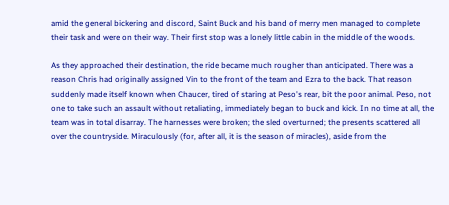amid the general bickering and discord, Saint Buck and his band of merry men managed to complete their task and were on their way. Their first stop was a lonely little cabin in the middle of the woods.

As they approached their destination, the ride became much rougher than anticipated. There was a reason Chris had originally assigned Vin to the front of the team and Ezra to the back. That reason suddenly made itself known when Chaucer, tired of staring at Peso's rear, bit the poor animal. Peso, not one to take such an assault without retaliating, immediately began to buck and kick. In no time at all, the team was in total disarray. The harnesses were broken; the sled overturned; the presents scattered all over the countryside. Miraculously (for, after all, it is the season of miracles), aside from the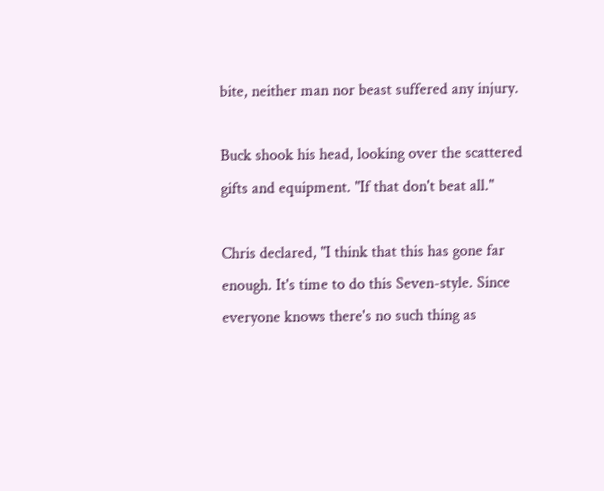bite, neither man nor beast suffered any injury.

Buck shook his head, looking over the scattered gifts and equipment. "If that don't beat all."

Chris declared, "I think that this has gone far enough. It's time to do this Seven-style. Since everyone knows there's no such thing as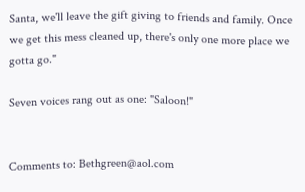Santa, we'll leave the gift giving to friends and family. Once we get this mess cleaned up, there's only one more place we gotta go."

Seven voices rang out as one: "Saloon!"


Comments to: Bethgreen@aol.com